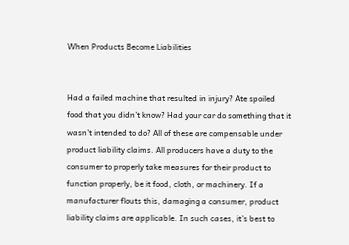When Products Become Liabilities


Had a failed machine that resulted in injury? Ate spoiled food that you didn’t know? Had your car do something that it wasn’t intended to do? All of these are compensable under product liability claims. All producers have a duty to the consumer to properly take measures for their product to function properly, be it food, cloth, or machinery. If a manufacturer flouts this, damaging a consumer, product liability claims are applicable. In such cases, it’s best to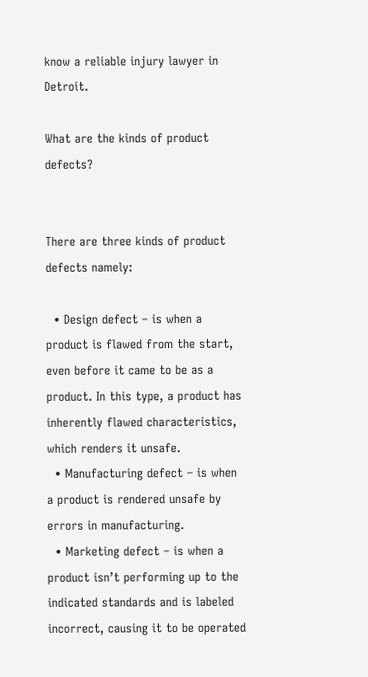know a reliable injury lawyer in Detroit.

What are the kinds of product defects?


There are three kinds of product defects namely:

  • Design defect – is when a product is flawed from the start, even before it came to be as a product. In this type, a product has inherently flawed characteristics, which renders it unsafe.
  • Manufacturing defect – is when a product is rendered unsafe by errors in manufacturing.
  • Marketing defect – is when a product isn’t performing up to the indicated standards and is labeled incorrect, causing it to be operated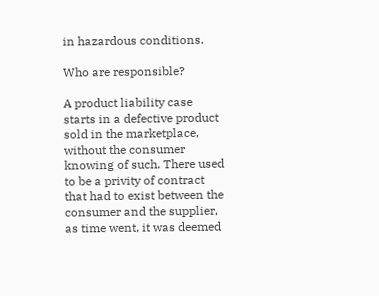in hazardous conditions.

Who are responsible?

A product liability case starts in a defective product sold in the marketplace, without the consumer knowing of such. There used to be a privity of contract that had to exist between the consumer and the supplier, as time went, it was deemed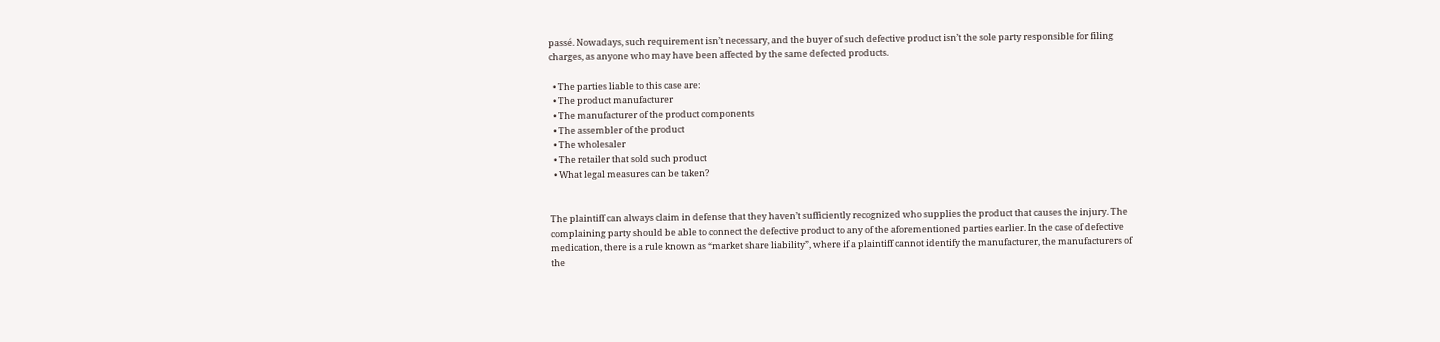passé. Nowadays, such requirement isn’t necessary, and the buyer of such defective product isn’t the sole party responsible for filing charges, as anyone who may have been affected by the same defected products.

  • The parties liable to this case are:
  • The product manufacturer
  • The manufacturer of the product components
  • The assembler of the product
  • The wholesaler
  • The retailer that sold such product
  • What legal measures can be taken?


The plaintiff can always claim in defense that they haven’t sufficiently recognized who supplies the product that causes the injury. The complaining party should be able to connect the defective product to any of the aforementioned parties earlier. In the case of defective medication, there is a rule known as “market share liability”, where if a plaintiff cannot identify the manufacturer, the manufacturers of the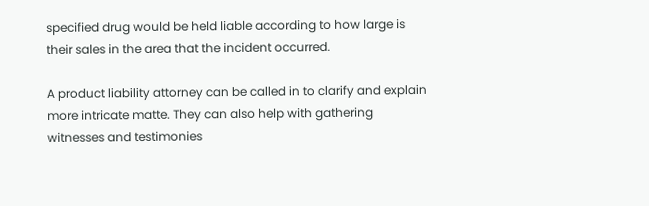specified drug would be held liable according to how large is their sales in the area that the incident occurred.

A product liability attorney can be called in to clarify and explain more intricate matte. They can also help with gathering witnesses and testimonies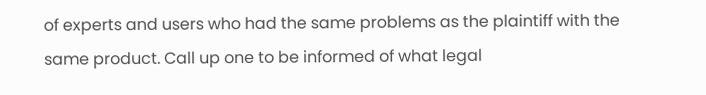of experts and users who had the same problems as the plaintiff with the same product. Call up one to be informed of what legal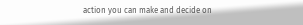action you can make and decide on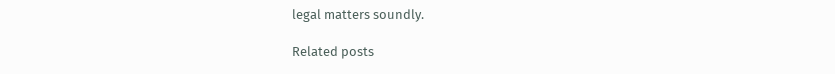legal matters soundly.

Related posts